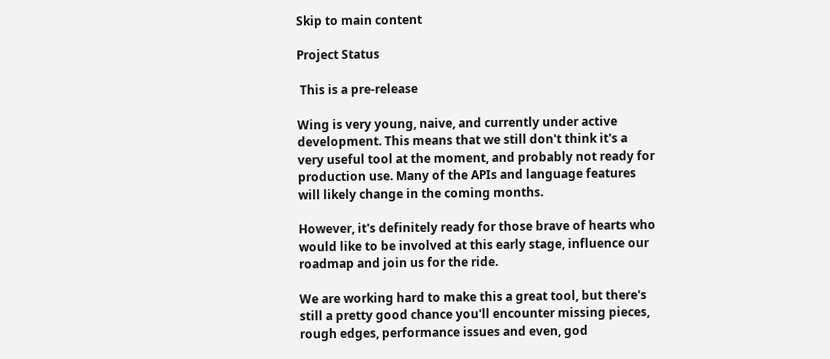Skip to main content

Project Status

 This is a pre-release

Wing is very young, naive, and currently under active development. This means that we still don't think it's a very useful tool at the moment, and probably not ready for production use. Many of the APIs and language features will likely change in the coming months.

However, it's definitely ready for those brave of hearts who would like to be involved at this early stage, influence our roadmap and join us for the ride.

We are working hard to make this a great tool, but there's still a pretty good chance you'll encounter missing pieces, rough edges, performance issues and even, god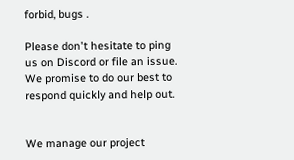forbid, bugs .

Please don't hesitate to ping us on Discord or file an issue. We promise to do our best to respond quickly and help out.


We manage our project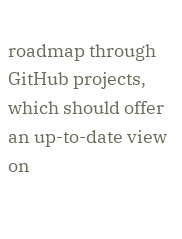roadmap through GitHub projects, which should offer an up-to-date view on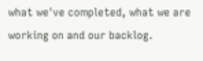what we've completed, what we are working on and our backlog.